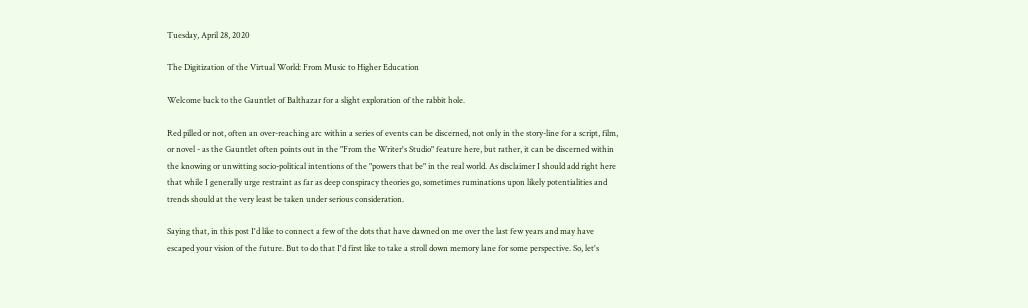Tuesday, April 28, 2020

The Digitization of the Virtual World: From Music to Higher Education

Welcome back to the Gauntlet of Balthazar for a slight exploration of the rabbit hole.

Red pilled or not, often an over-reaching arc within a series of events can be discerned, not only in the story-line for a script, film, or novel - as the Gauntlet often points out in the "From the Writer's Studio" feature here, but rather, it can be discerned within the knowing or unwitting socio-political intentions of the "powers that be" in the real world. As disclaimer I should add right here that while I generally urge restraint as far as deep conspiracy theories go, sometimes ruminations upon likely potentialities and trends should at the very least be taken under serious consideration.

Saying that, in this post I'd like to connect a few of the dots that have dawned on me over the last few years and may have escaped your vision of the future. But to do that I'd first like to take a stroll down memory lane for some perspective. So, let's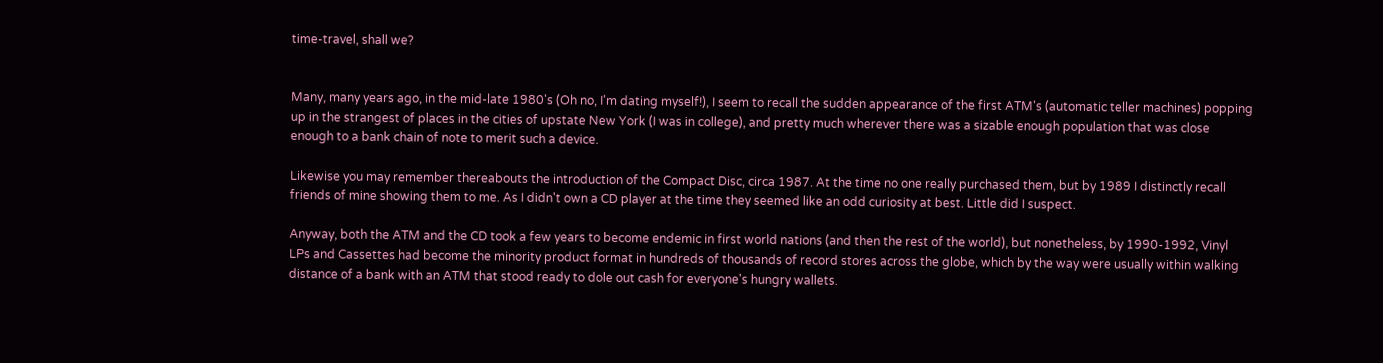time-travel, shall we?


Many, many years ago, in the mid-late 1980's (Oh no, I'm dating myself!), I seem to recall the sudden appearance of the first ATM's (automatic teller machines) popping up in the strangest of places in the cities of upstate New York (I was in college), and pretty much wherever there was a sizable enough population that was close enough to a bank chain of note to merit such a device.

Likewise you may remember thereabouts the introduction of the Compact Disc, circa 1987. At the time no one really purchased them, but by 1989 I distinctly recall friends of mine showing them to me. As I didn't own a CD player at the time they seemed like an odd curiosity at best. Little did I suspect.

Anyway, both the ATM and the CD took a few years to become endemic in first world nations (and then the rest of the world), but nonetheless, by 1990-1992, Vinyl LPs and Cassettes had become the minority product format in hundreds of thousands of record stores across the globe, which by the way were usually within walking distance of a bank with an ATM that stood ready to dole out cash for everyone's hungry wallets.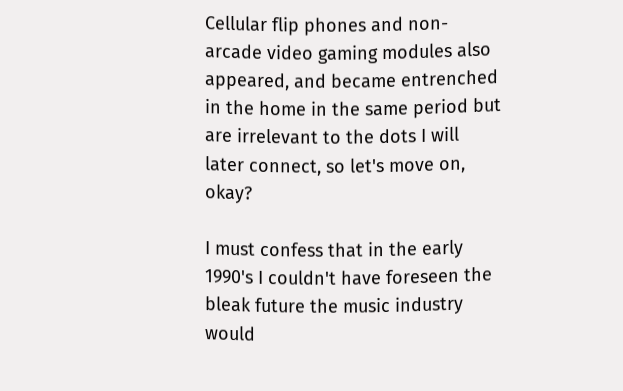Cellular flip phones and non-arcade video gaming modules also appeared, and became entrenched in the home in the same period but are irrelevant to the dots I will later connect, so let's move on, okay?

I must confess that in the early 1990's I couldn't have foreseen the bleak future the music industry would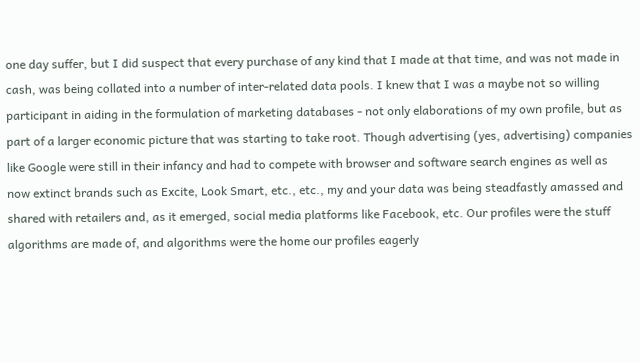one day suffer, but I did suspect that every purchase of any kind that I made at that time, and was not made in cash, was being collated into a number of inter-related data pools. I knew that I was a maybe not so willing participant in aiding in the formulation of marketing databases - not only elaborations of my own profile, but as part of a larger economic picture that was starting to take root. Though advertising (yes, advertising) companies like Google were still in their infancy and had to compete with browser and software search engines as well as now extinct brands such as Excite, Look Smart, etc., etc., my and your data was being steadfastly amassed and shared with retailers and, as it emerged, social media platforms like Facebook, etc. Our profiles were the stuff algorithms are made of, and algorithms were the home our profiles eagerly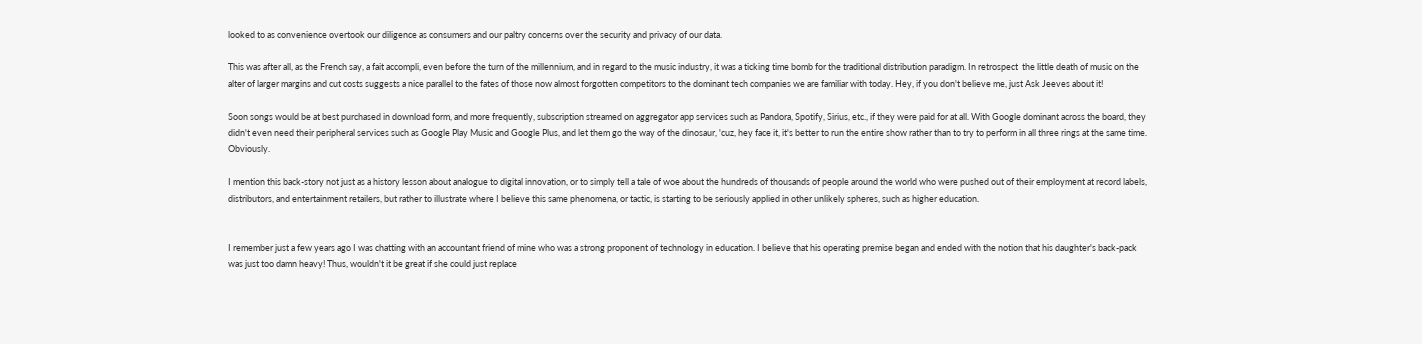looked to as convenience overtook our diligence as consumers and our paltry concerns over the security and privacy of our data.

This was after all, as the French say, a fait accompli, even before the turn of the millennium, and in regard to the music industry, it was a ticking time bomb for the traditional distribution paradigm. In retrospect  the little death of music on the alter of larger margins and cut costs suggests a nice parallel to the fates of those now almost forgotten competitors to the dominant tech companies we are familiar with today. Hey, if you don't believe me, just Ask Jeeves about it!

Soon songs would be at best purchased in download form, and more frequently, subscription streamed on aggregator app services such as Pandora, Spotify, Sirius, etc., if they were paid for at all. With Google dominant across the board, they didn't even need their peripheral services such as Google Play Music and Google Plus, and let them go the way of the dinosaur, 'cuz, hey face it, it's better to run the entire show rather than to try to perform in all three rings at the same time. Obviously.

I mention this back-story not just as a history lesson about analogue to digital innovation, or to simply tell a tale of woe about the hundreds of thousands of people around the world who were pushed out of their employment at record labels, distributors, and entertainment retailers, but rather to illustrate where I believe this same phenomena, or tactic, is starting to be seriously applied in other unlikely spheres, such as higher education.


I remember just a few years ago I was chatting with an accountant friend of mine who was a strong proponent of technology in education. I believe that his operating premise began and ended with the notion that his daughter's back-pack was just too damn heavy! Thus, wouldn't it be great if she could just replace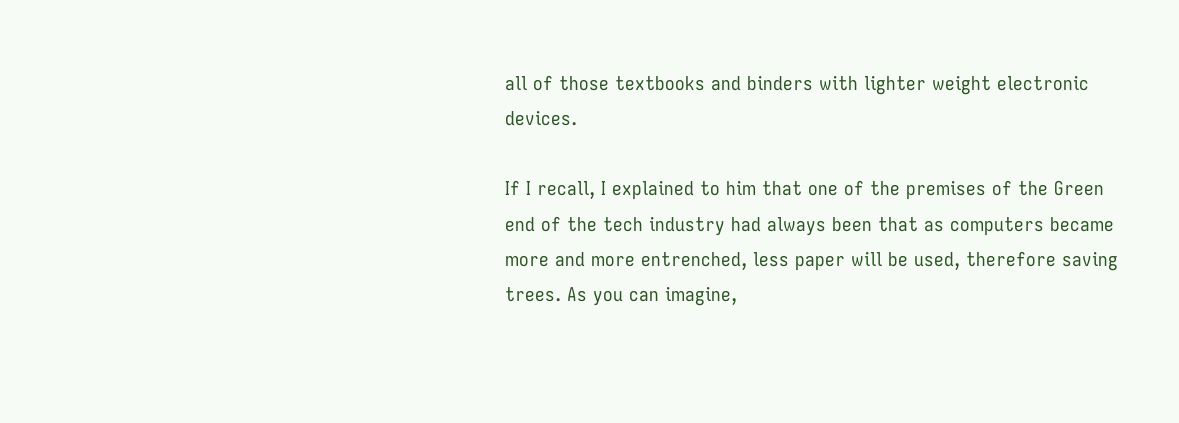all of those textbooks and binders with lighter weight electronic devices.

If I recall, I explained to him that one of the premises of the Green end of the tech industry had always been that as computers became more and more entrenched, less paper will be used, therefore saving trees. As you can imagine,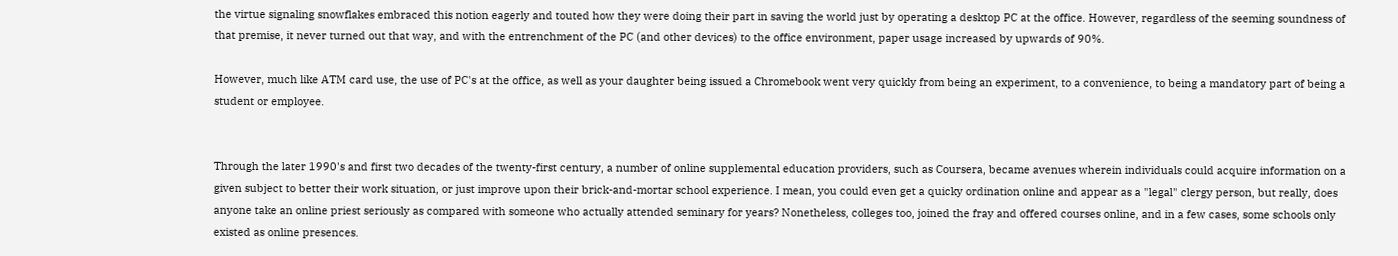the virtue signaling snowflakes embraced this notion eagerly and touted how they were doing their part in saving the world just by operating a desktop PC at the office. However, regardless of the seeming soundness of that premise, it never turned out that way, and with the entrenchment of the PC (and other devices) to the office environment, paper usage increased by upwards of 90%.

However, much like ATM card use, the use of PC's at the office, as well as your daughter being issued a Chromebook went very quickly from being an experiment, to a convenience, to being a mandatory part of being a student or employee.


Through the later 1990's and first two decades of the twenty-first century, a number of online supplemental education providers, such as Coursera, became avenues wherein individuals could acquire information on a given subject to better their work situation, or just improve upon their brick-and-mortar school experience. I mean, you could even get a quicky ordination online and appear as a "legal" clergy person, but really, does anyone take an online priest seriously as compared with someone who actually attended seminary for years? Nonetheless, colleges too, joined the fray and offered courses online, and in a few cases, some schools only existed as online presences.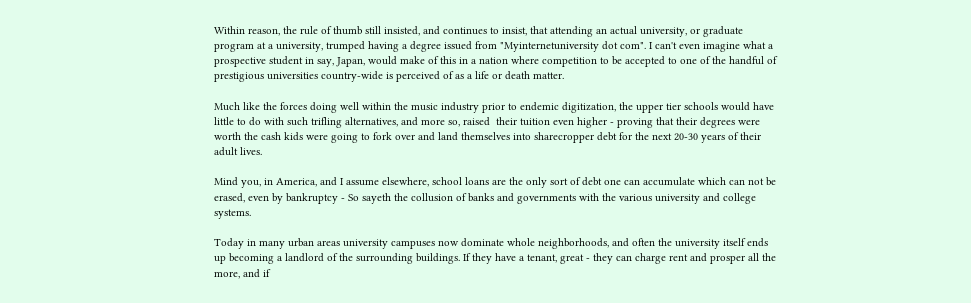Within reason, the rule of thumb still insisted, and continues to insist, that attending an actual university, or graduate program at a university, trumped having a degree issued from "Myinternetuniversity dot com". I can't even imagine what a prospective student in say, Japan, would make of this in a nation where competition to be accepted to one of the handful of prestigious universities country-wide is perceived of as a life or death matter.

Much like the forces doing well within the music industry prior to endemic digitization, the upper tier schools would have little to do with such trifling alternatives, and more so, raised  their tuition even higher - proving that their degrees were worth the cash kids were going to fork over and land themselves into sharecropper debt for the next 20-30 years of their adult lives.

Mind you, in America, and I assume elsewhere, school loans are the only sort of debt one can accumulate which can not be erased, even by bankruptcy - So sayeth the collusion of banks and governments with the various university and college systems.

Today in many urban areas university campuses now dominate whole neighborhoods, and often the university itself ends up becoming a landlord of the surrounding buildings. If they have a tenant, great - they can charge rent and prosper all the more, and if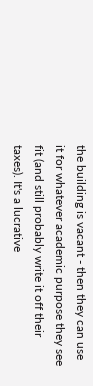the building is vacant - then they can use it for whatever academic purpose they see fit (and still probably write it off their taxes). It's a lucrative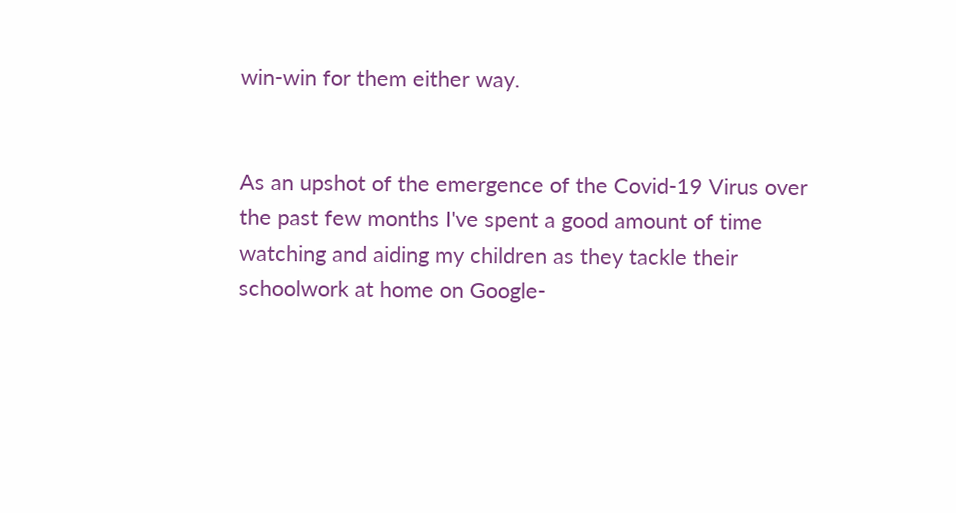win-win for them either way.


As an upshot of the emergence of the Covid-19 Virus over the past few months I've spent a good amount of time watching and aiding my children as they tackle their schoolwork at home on Google-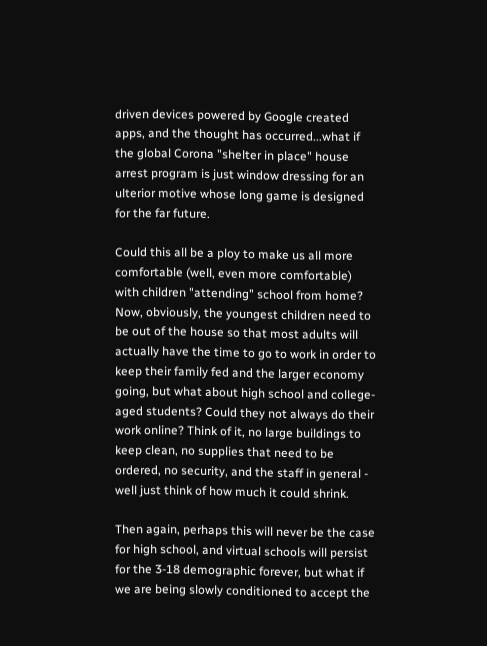driven devices powered by Google created apps, and the thought has occurred...what if the global Corona "shelter in place" house arrest program is just window dressing for an ulterior motive whose long game is designed for the far future.

Could this all be a ploy to make us all more comfortable (well, even more comfortable) with children "attending" school from home? Now, obviously, the youngest children need to be out of the house so that most adults will actually have the time to go to work in order to keep their family fed and the larger economy going, but what about high school and college-aged students? Could they not always do their work online? Think of it, no large buildings to keep clean, no supplies that need to be ordered, no security, and the staff in general - well just think of how much it could shrink.

Then again, perhaps this will never be the case for high school, and virtual schools will persist for the 3-18 demographic forever, but what if we are being slowly conditioned to accept the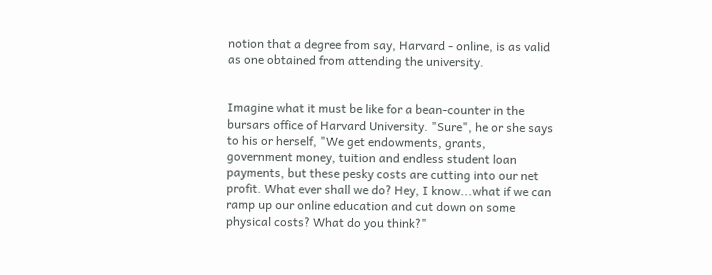notion that a degree from say, Harvard - online, is as valid as one obtained from attending the university.


Imagine what it must be like for a bean-counter in the bursars office of Harvard University. "Sure", he or she says to his or herself, "We get endowments, grants, government money, tuition and endless student loan payments, but these pesky costs are cutting into our net profit. What ever shall we do? Hey, I know...what if we can ramp up our online education and cut down on some physical costs? What do you think?"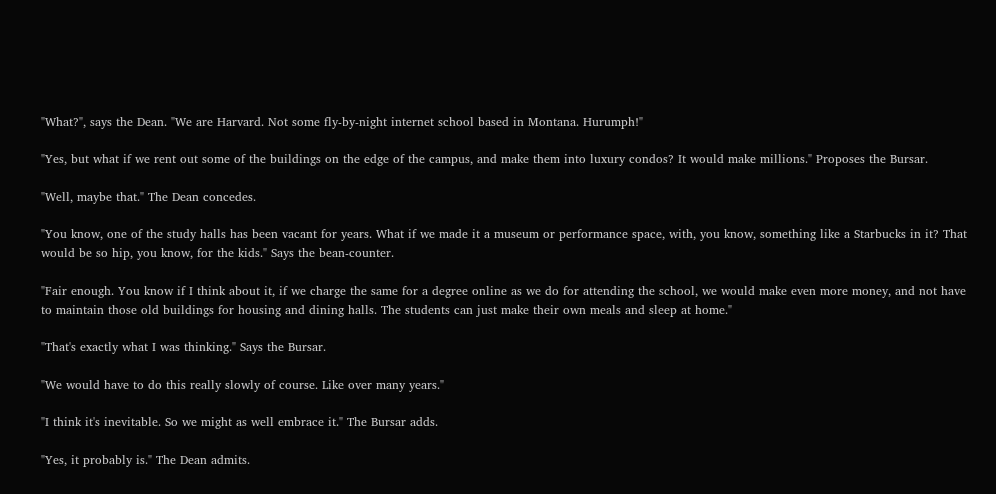"What?", says the Dean. "We are Harvard. Not some fly-by-night internet school based in Montana. Hurumph!"

"Yes, but what if we rent out some of the buildings on the edge of the campus, and make them into luxury condos? It would make millions." Proposes the Bursar.

"Well, maybe that." The Dean concedes.

"You know, one of the study halls has been vacant for years. What if we made it a museum or performance space, with, you know, something like a Starbucks in it? That would be so hip, you know, for the kids." Says the bean-counter.

"Fair enough. You know if I think about it, if we charge the same for a degree online as we do for attending the school, we would make even more money, and not have to maintain those old buildings for housing and dining halls. The students can just make their own meals and sleep at home."

"That's exactly what I was thinking." Says the Bursar.

"We would have to do this really slowly of course. Like over many years."

"I think it's inevitable. So we might as well embrace it." The Bursar adds.

"Yes, it probably is." The Dean admits.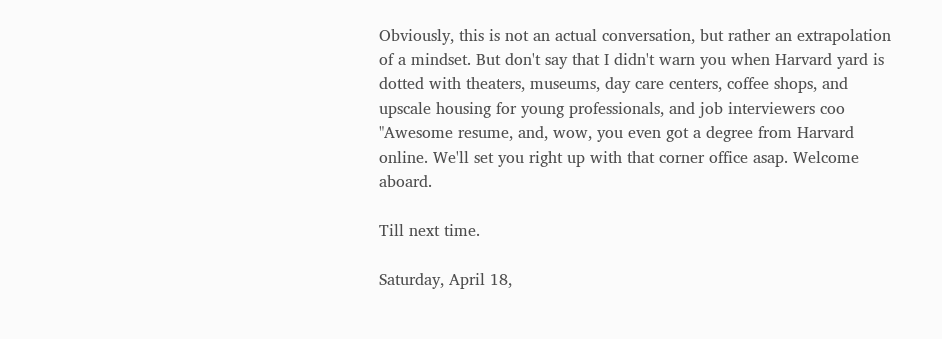Obviously, this is not an actual conversation, but rather an extrapolation of a mindset. But don't say that I didn't warn you when Harvard yard is dotted with theaters, museums, day care centers, coffee shops, and upscale housing for young professionals, and job interviewers coo "Awesome resume, and, wow, you even got a degree from Harvard online. We'll set you right up with that corner office asap. Welcome aboard.

Till next time.

Saturday, April 18,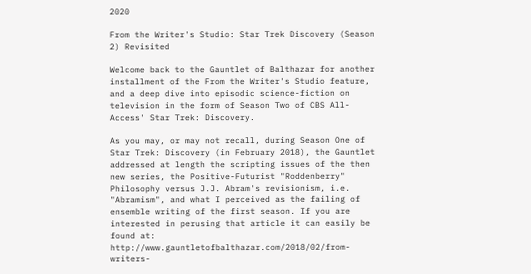2020

From the Writer's Studio: Star Trek Discovery (Season 2) Revisited

Welcome back to the Gauntlet of Balthazar for another installment of the From the Writer's Studio feature, and a deep dive into episodic science-fiction on television in the form of Season Two of CBS All-Access' Star Trek: Discovery.

As you may, or may not recall, during Season One of Star Trek: Discovery (in February 2018), the Gauntlet addressed at length the scripting issues of the then new series, the Positive-Futurist "Roddenberry" Philosophy versus J.J. Abram's revisionism, i.e. "Abramism", and what I perceived as the failing of ensemble writing of the first season. If you are interested in perusing that article it can easily be found at: http://www.gauntletofbalthazar.com/2018/02/from-writers-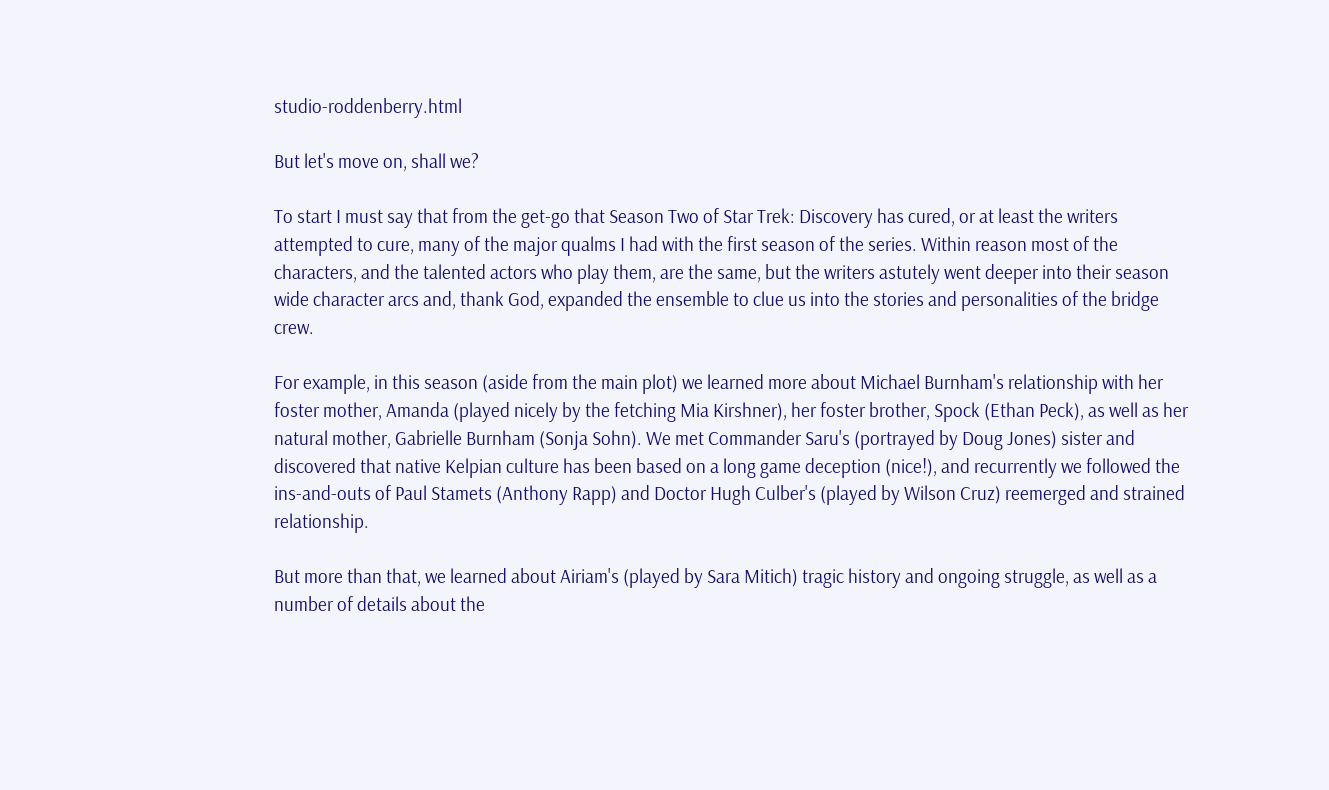studio-roddenberry.html

But let's move on, shall we?

To start I must say that from the get-go that Season Two of Star Trek: Discovery has cured, or at least the writers attempted to cure, many of the major qualms I had with the first season of the series. Within reason most of the characters, and the talented actors who play them, are the same, but the writers astutely went deeper into their season wide character arcs and, thank God, expanded the ensemble to clue us into the stories and personalities of the bridge crew.

For example, in this season (aside from the main plot) we learned more about Michael Burnham's relationship with her foster mother, Amanda (played nicely by the fetching Mia Kirshner), her foster brother, Spock (Ethan Peck), as well as her natural mother, Gabrielle Burnham (Sonja Sohn). We met Commander Saru's (portrayed by Doug Jones) sister and discovered that native Kelpian culture has been based on a long game deception (nice!), and recurrently we followed the ins-and-outs of Paul Stamets (Anthony Rapp) and Doctor Hugh Culber's (played by Wilson Cruz) reemerged and strained relationship.

But more than that, we learned about Airiam's (played by Sara Mitich) tragic history and ongoing struggle, as well as a number of details about the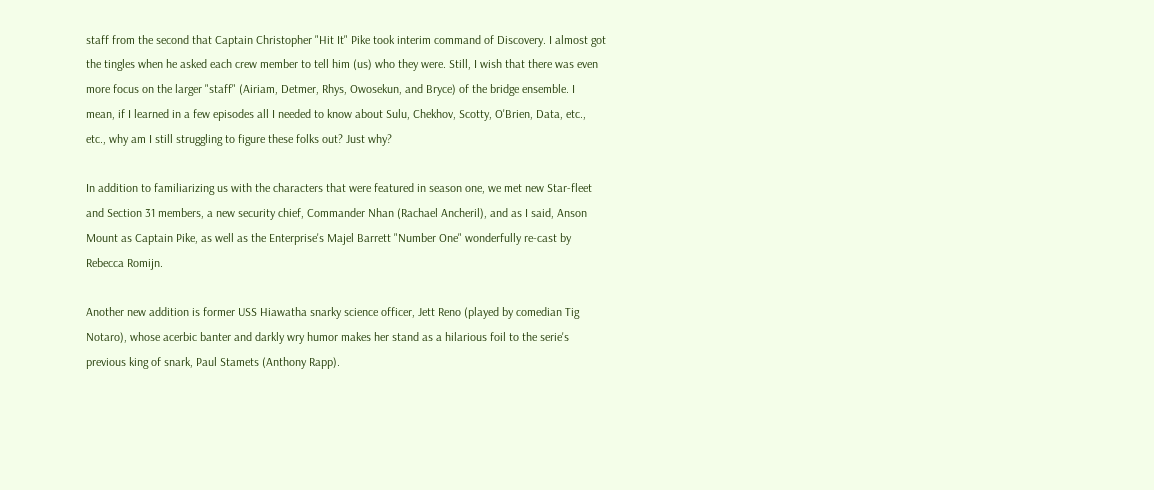staff from the second that Captain Christopher "Hit It" Pike took interim command of Discovery. I almost got the tingles when he asked each crew member to tell him (us) who they were. Still, I wish that there was even more focus on the larger "staff" (Airiam, Detmer, Rhys, Owosekun, and Bryce) of the bridge ensemble. I mean, if I learned in a few episodes all I needed to know about Sulu, Chekhov, Scotty, O'Brien, Data, etc., etc., why am I still struggling to figure these folks out? Just why?

In addition to familiarizing us with the characters that were featured in season one, we met new Star-fleet and Section 31 members, a new security chief, Commander Nhan (Rachael Ancheril), and as I said, Anson Mount as Captain Pike, as well as the Enterprise's Majel Barrett "Number One" wonderfully re-cast by Rebecca Romijn.

Another new addition is former USS Hiawatha snarky science officer, Jett Reno (played by comedian Tig Notaro), whose acerbic banter and darkly wry humor makes her stand as a hilarious foil to the serie's previous king of snark, Paul Stamets (Anthony Rapp).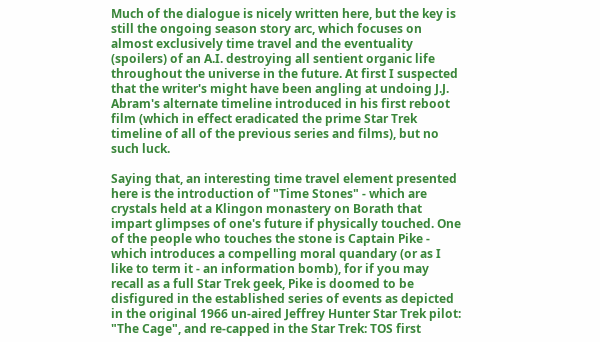Much of the dialogue is nicely written here, but the key is still the ongoing season story arc, which focuses on almost exclusively time travel and the eventuality (spoilers) of an A.I. destroying all sentient organic life throughout the universe in the future. At first I suspected that the writer's might have been angling at undoing J.J. Abram's alternate timeline introduced in his first reboot film (which in effect eradicated the prime Star Trek timeline of all of the previous series and films), but no such luck.

Saying that, an interesting time travel element presented here is the introduction of "Time Stones" - which are crystals held at a Klingon monastery on Borath that impart glimpses of one's future if physically touched. One of the people who touches the stone is Captain Pike - which introduces a compelling moral quandary (or as I like to term it - an information bomb), for if you may recall as a full Star Trek geek, Pike is doomed to be disfigured in the established series of events as depicted in the original 1966 un-aired Jeffrey Hunter Star Trek pilot: "The Cage", and re-capped in the Star Trek: TOS first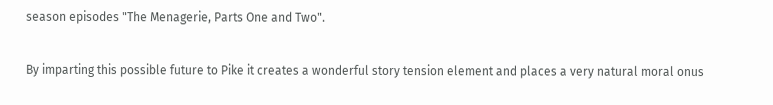season episodes "The Menagerie, Parts One and Two".

By imparting this possible future to Pike it creates a wonderful story tension element and places a very natural moral onus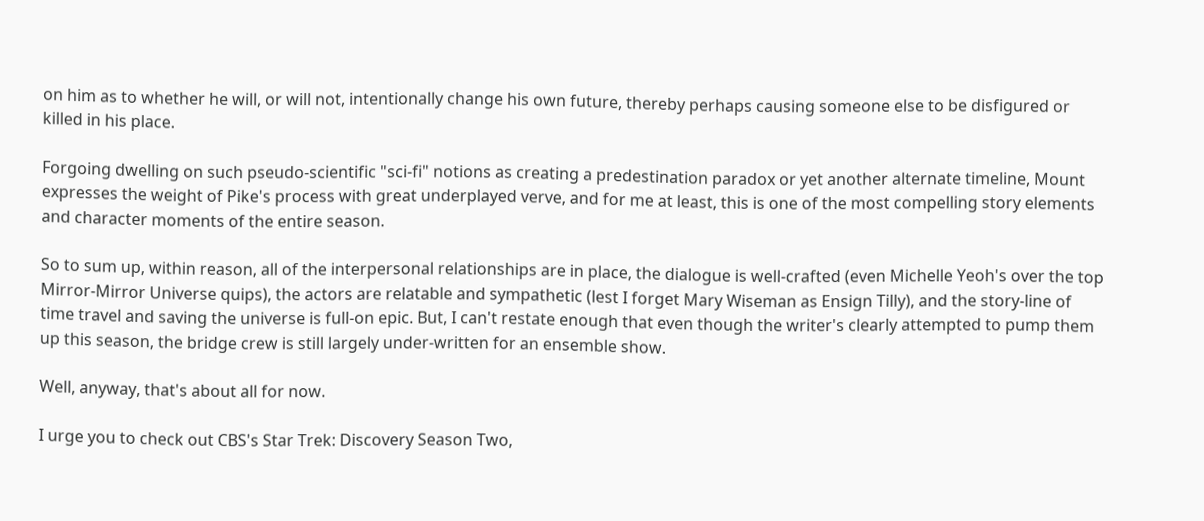on him as to whether he will, or will not, intentionally change his own future, thereby perhaps causing someone else to be disfigured or killed in his place.

Forgoing dwelling on such pseudo-scientific "sci-fi" notions as creating a predestination paradox or yet another alternate timeline, Mount expresses the weight of Pike's process with great underplayed verve, and for me at least, this is one of the most compelling story elements and character moments of the entire season.

So to sum up, within reason, all of the interpersonal relationships are in place, the dialogue is well-crafted (even Michelle Yeoh's over the top Mirror-Mirror Universe quips), the actors are relatable and sympathetic (lest I forget Mary Wiseman as Ensign Tilly), and the story-line of time travel and saving the universe is full-on epic. But, I can't restate enough that even though the writer's clearly attempted to pump them up this season, the bridge crew is still largely under-written for an ensemble show.

Well, anyway, that's about all for now.

I urge you to check out CBS's Star Trek: Discovery Season Two,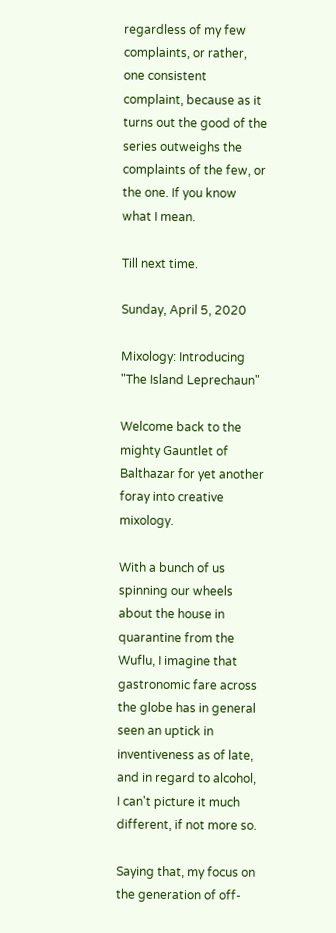regardless of my few complaints, or rather, one consistent complaint, because as it turns out the good of the series outweighs the complaints of the few, or the one. If you know what I mean.

Till next time.

Sunday, April 5, 2020

Mixology: Introducing "The Island Leprechaun"

Welcome back to the mighty Gauntlet of Balthazar for yet another foray into creative mixology.

With a bunch of us spinning our wheels about the house in quarantine from the Wuflu, I imagine that gastronomic fare across the globe has in general seen an uptick in inventiveness as of late, and in regard to alcohol, I can't picture it much different, if not more so.

Saying that, my focus on the generation of off-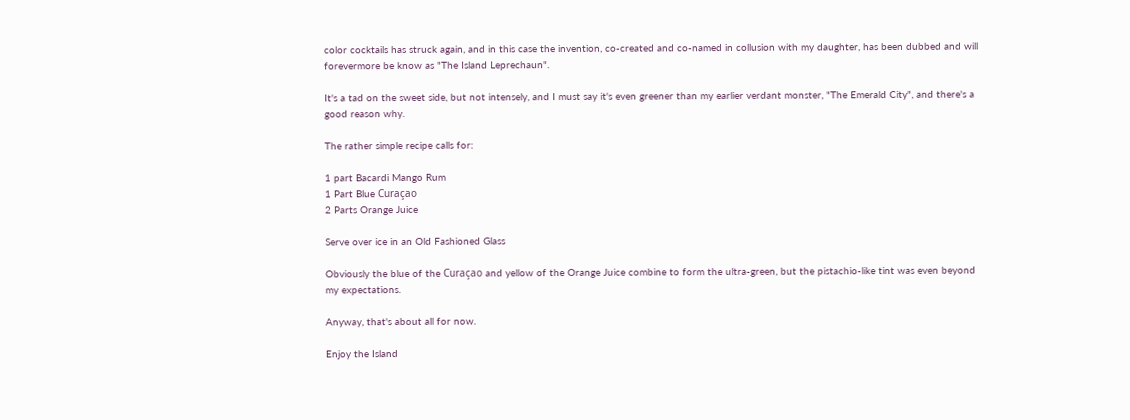color cocktails has struck again, and in this case the invention, co-created and co-named in collusion with my daughter, has been dubbed and will forevermore be know as "The Island Leprechaun".

It's a tad on the sweet side, but not intensely, and I must say it's even greener than my earlier verdant monster, "The Emerald City", and there's a good reason why.

The rather simple recipe calls for:

1 part Bacardi Mango Rum
1 Part Blue Curaçao
2 Parts Orange Juice

Serve over ice in an Old Fashioned Glass

Obviously the blue of the Curaçao and yellow of the Orange Juice combine to form the ultra-green, but the pistachio-like tint was even beyond my expectations.

Anyway, that's about all for now.

Enjoy the Island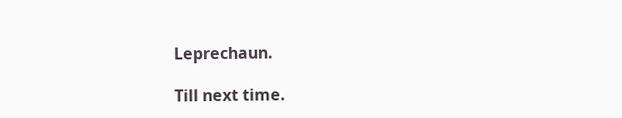Leprechaun.

Till next time.